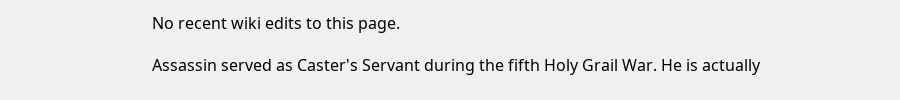No recent wiki edits to this page.

Assassin served as Caster's Servant during the fifth Holy Grail War. He is actually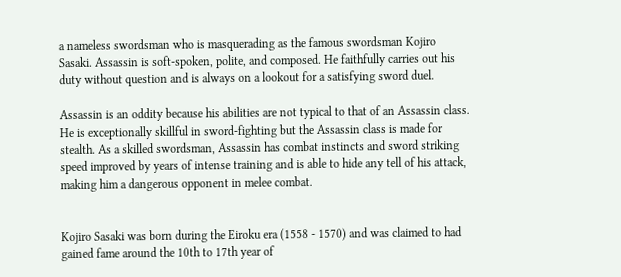a nameless swordsman who is masquerading as the famous swordsman Kojiro Sasaki. Assassin is soft-spoken, polite, and composed. He faithfully carries out his duty without question and is always on a lookout for a satisfying sword duel.

Assassin is an oddity because his abilities are not typical to that of an Assassin class. He is exceptionally skillful in sword-fighting but the Assassin class is made for stealth. As a skilled swordsman, Assassin has combat instincts and sword striking speed improved by years of intense training and is able to hide any tell of his attack, making him a dangerous opponent in melee combat.


Kojiro Sasaki was born during the Eiroku era (1558 - 1570) and was claimed to had gained fame around the 10th to 17th year of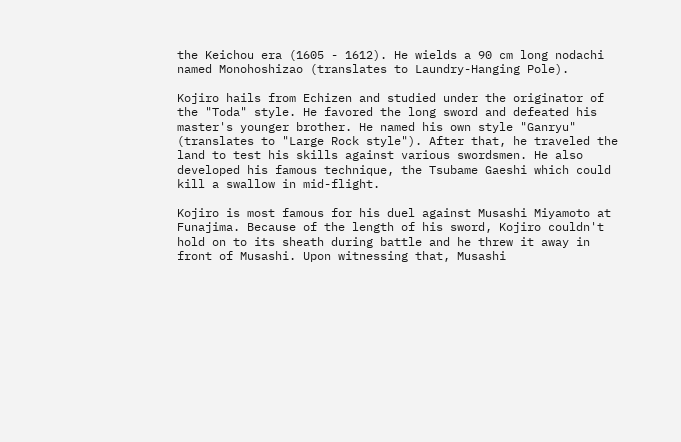the Keichou era (1605 - 1612). He wields a 90 cm long nodachi named Monohoshizao (translates to Laundry-Hanging Pole).

Kojiro hails from Echizen and studied under the originator of the "Toda" style. He favored the long sword and defeated his master's younger brother. He named his own style "Ganryu" (translates to "Large Rock style"). After that, he traveled the land to test his skills against various swordsmen. He also developed his famous technique, the Tsubame Gaeshi which could kill a swallow in mid-flight.

Kojiro is most famous for his duel against Musashi Miyamoto at Funajima. Because of the length of his sword, Kojiro couldn't hold on to its sheath during battle and he threw it away in front of Musashi. Upon witnessing that, Musashi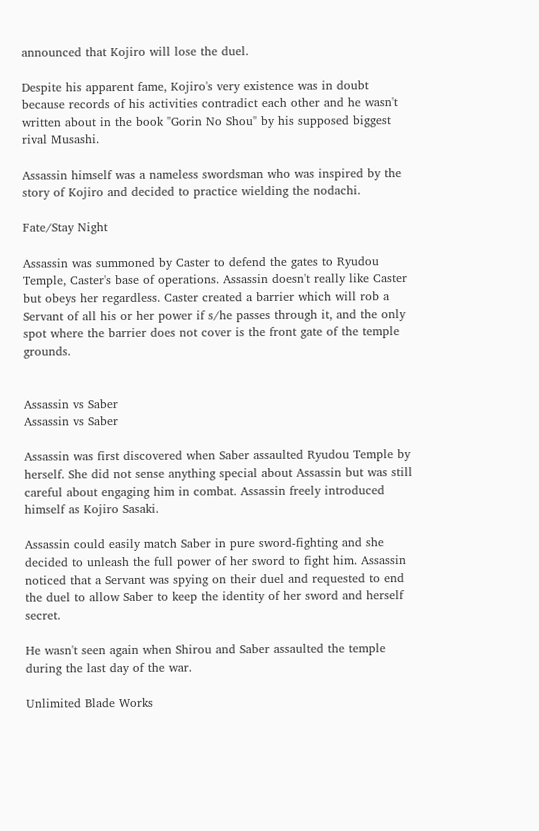announced that Kojiro will lose the duel.

Despite his apparent fame, Kojiro's very existence was in doubt because records of his activities contradict each other and he wasn't written about in the book "Gorin No Shou" by his supposed biggest rival Musashi.

Assassin himself was a nameless swordsman who was inspired by the story of Kojiro and decided to practice wielding the nodachi.

Fate/Stay Night

Assassin was summoned by Caster to defend the gates to Ryudou Temple, Caster's base of operations. Assassin doesn't really like Caster but obeys her regardless. Caster created a barrier which will rob a Servant of all his or her power if s/he passes through it, and the only spot where the barrier does not cover is the front gate of the temple grounds.


Assassin vs Saber
Assassin vs Saber

Assassin was first discovered when Saber assaulted Ryudou Temple by herself. She did not sense anything special about Assassin but was still careful about engaging him in combat. Assassin freely introduced himself as Kojiro Sasaki.

Assassin could easily match Saber in pure sword-fighting and she decided to unleash the full power of her sword to fight him. Assassin noticed that a Servant was spying on their duel and requested to end the duel to allow Saber to keep the identity of her sword and herself secret.

He wasn't seen again when Shirou and Saber assaulted the temple during the last day of the war.

Unlimited Blade Works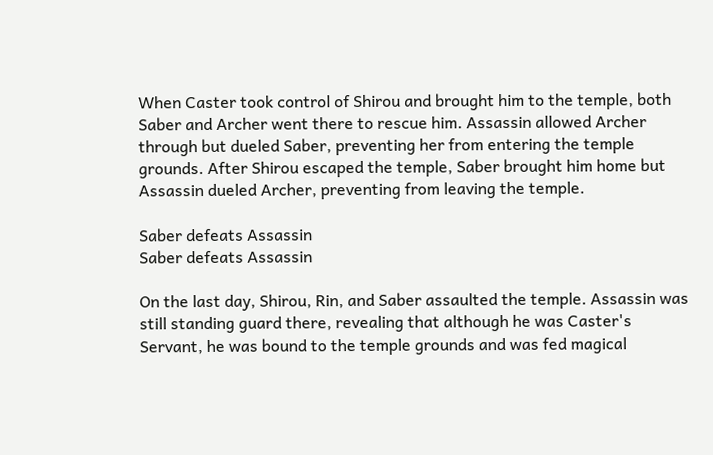When Caster took control of Shirou and brought him to the temple, both Saber and Archer went there to rescue him. Assassin allowed Archer through but dueled Saber, preventing her from entering the temple grounds. After Shirou escaped the temple, Saber brought him home but Assassin dueled Archer, preventing from leaving the temple.

Saber defeats Assassin
Saber defeats Assassin

On the last day, Shirou, Rin, and Saber assaulted the temple. Assassin was still standing guard there, revealing that although he was Caster's Servant, he was bound to the temple grounds and was fed magical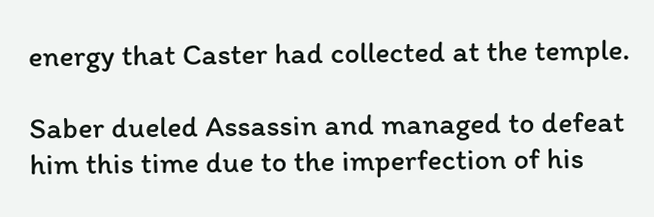energy that Caster had collected at the temple.

Saber dueled Assassin and managed to defeat him this time due to the imperfection of his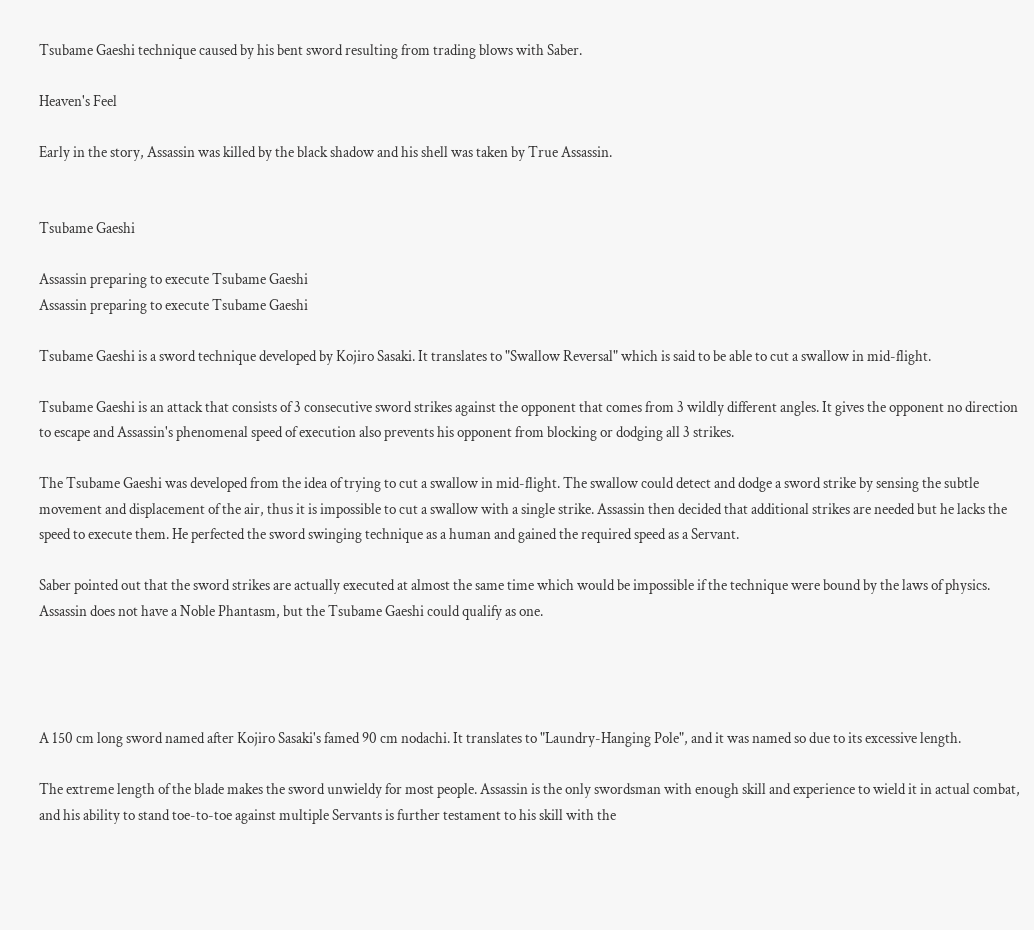Tsubame Gaeshi technique caused by his bent sword resulting from trading blows with Saber.

Heaven's Feel

Early in the story, Assassin was killed by the black shadow and his shell was taken by True Assassin.


Tsubame Gaeshi

Assassin preparing to execute Tsubame Gaeshi
Assassin preparing to execute Tsubame Gaeshi

Tsubame Gaeshi is a sword technique developed by Kojiro Sasaki. It translates to "Swallow Reversal" which is said to be able to cut a swallow in mid-flight.

Tsubame Gaeshi is an attack that consists of 3 consecutive sword strikes against the opponent that comes from 3 wildly different angles. It gives the opponent no direction to escape and Assassin's phenomenal speed of execution also prevents his opponent from blocking or dodging all 3 strikes.

The Tsubame Gaeshi was developed from the idea of trying to cut a swallow in mid-flight. The swallow could detect and dodge a sword strike by sensing the subtle movement and displacement of the air, thus it is impossible to cut a swallow with a single strike. Assassin then decided that additional strikes are needed but he lacks the speed to execute them. He perfected the sword swinging technique as a human and gained the required speed as a Servant.

Saber pointed out that the sword strikes are actually executed at almost the same time which would be impossible if the technique were bound by the laws of physics. Assassin does not have a Noble Phantasm, but the Tsubame Gaeshi could qualify as one.




A 150 cm long sword named after Kojiro Sasaki's famed 90 cm nodachi. It translates to "Laundry-Hanging Pole", and it was named so due to its excessive length.

The extreme length of the blade makes the sword unwieldy for most people. Assassin is the only swordsman with enough skill and experience to wield it in actual combat, and his ability to stand toe-to-toe against multiple Servants is further testament to his skill with the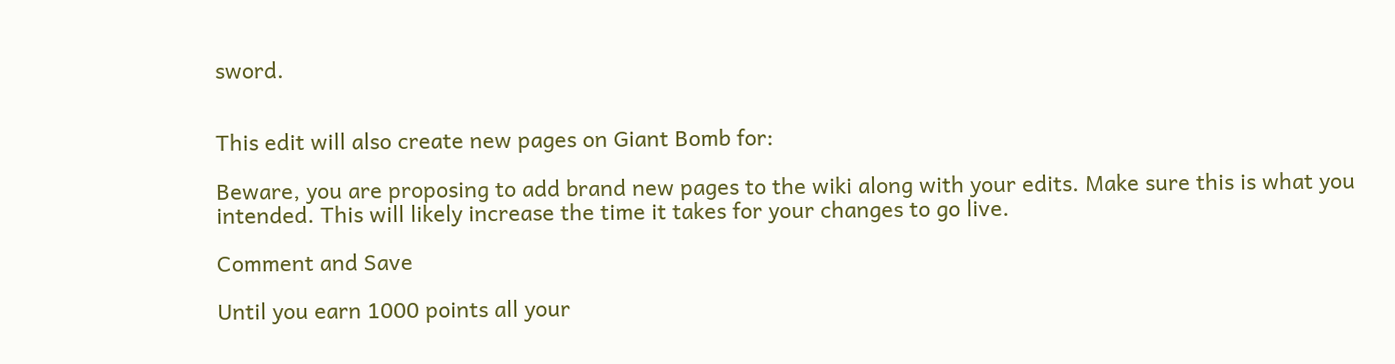sword.


This edit will also create new pages on Giant Bomb for:

Beware, you are proposing to add brand new pages to the wiki along with your edits. Make sure this is what you intended. This will likely increase the time it takes for your changes to go live.

Comment and Save

Until you earn 1000 points all your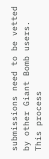submissions need to be vetted by other Giant Bomb users. This process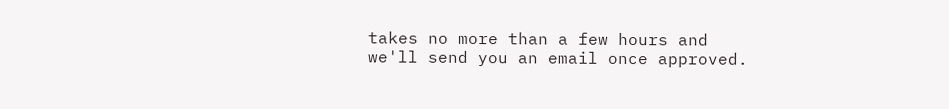takes no more than a few hours and we'll send you an email once approved.